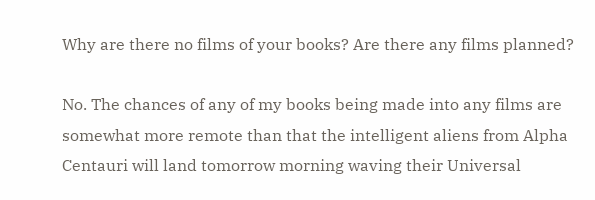Why are there no films of your books? Are there any films planned?

No. The chances of any of my books being made into any films are somewhat more remote than that the intelligent aliens from Alpha Centauri will land tomorrow morning waving their Universal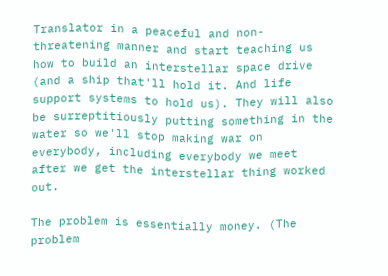Translator in a peaceful and non-threatening manner and start teaching us how to build an interstellar space drive (and a ship that'll hold it. And life support systems to hold us). They will also be surreptitiously putting something in the water so we'll stop making war on everybody, including everybody we meet after we get the interstellar thing worked out.

The problem is essentially money. (The problem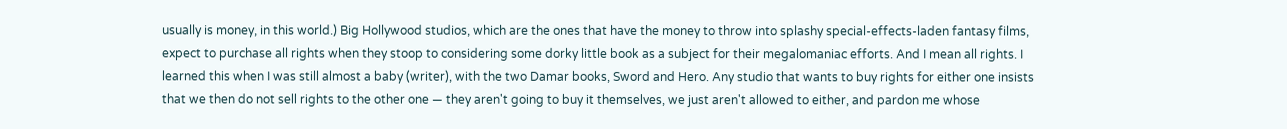usually is money, in this world.) Big Hollywood studios, which are the ones that have the money to throw into splashy special-effects-laden fantasy films, expect to purchase all rights when they stoop to considering some dorky little book as a subject for their megalomaniac efforts. And I mean all rights. I learned this when I was still almost a baby (writer), with the two Damar books, Sword and Hero. Any studio that wants to buy rights for either one insists that we then do not sell rights to the other one — they aren't going to buy it themselves, we just aren't allowed to either, and pardon me whose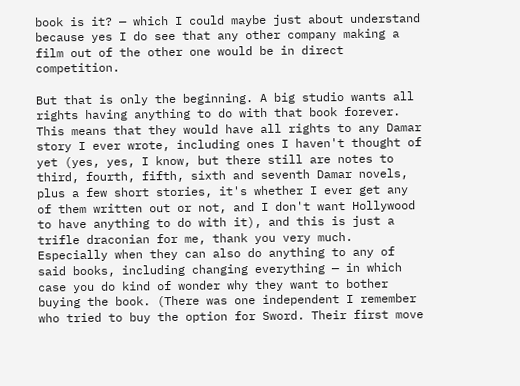book is it? — which I could maybe just about understand because yes I do see that any other company making a film out of the other one would be in direct competition.

But that is only the beginning. A big studio wants all rights having anything to do with that book forever. This means that they would have all rights to any Damar story I ever wrote, including ones I haven't thought of yet (yes, yes, I know, but there still are notes to third, fourth, fifth, sixth and seventh Damar novels, plus a few short stories, it's whether I ever get any of them written out or not, and I don't want Hollywood to have anything to do with it), and this is just a trifle draconian for me, thank you very much. Especially when they can also do anything to any of said books, including changing everything — in which case you do kind of wonder why they want to bother buying the book. (There was one independent I remember who tried to buy the option for Sword. Their first move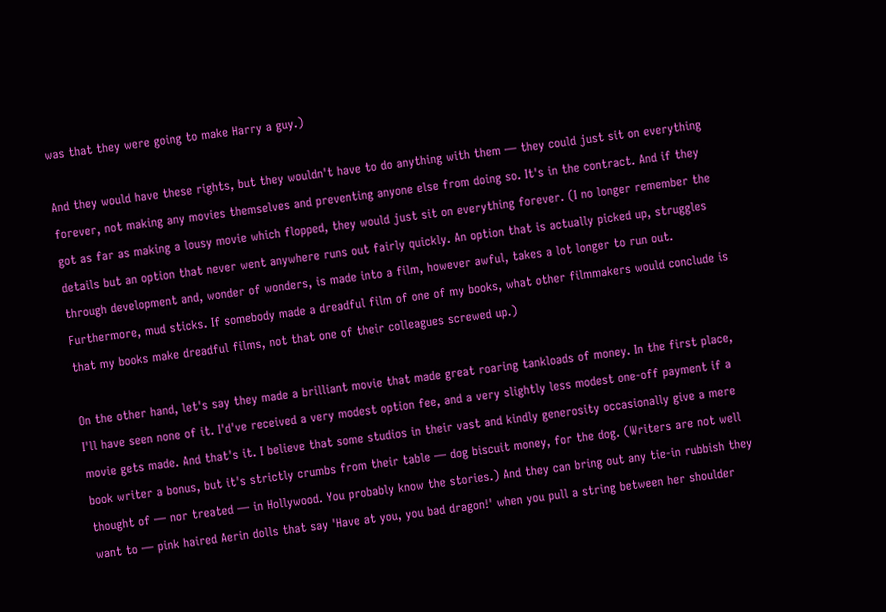was that they were going to make Harry a guy.)

And they would have these rights, but they wouldn't have to do anything with them — they could just sit on everything forever, not making any movies themselves and preventing anyone else from doing so. It's in the contract. And if they got as far as making a lousy movie which flopped, they would just sit on everything forever. (I no longer remember the details but an option that never went anywhere runs out fairly quickly. An option that is actually picked up, struggles through development and, wonder of wonders, is made into a film, however awful, takes a lot longer to run out. Furthermore, mud sticks. If somebody made a dreadful film of one of my books, what other filmmakers would conclude is that my books make dreadful films, not that one of their colleagues screwed up.)

On the other hand, let's say they made a brilliant movie that made great roaring tankloads of money. In the first place, I'll have seen none of it. I'd've received a very modest option fee, and a very slightly less modest one-off payment if a movie gets made. And that's it. I believe that some studios in their vast and kindly generosity occasionally give a mere book writer a bonus, but it's strictly crumbs from their table — dog biscuit money, for the dog. (Writers are not well thought of — nor treated — in Hollywood. You probably know the stories.) And they can bring out any tie-in rubbish they want to — pink haired Aerin dolls that say 'Have at you, you bad dragon!' when you pull a string between her shoulder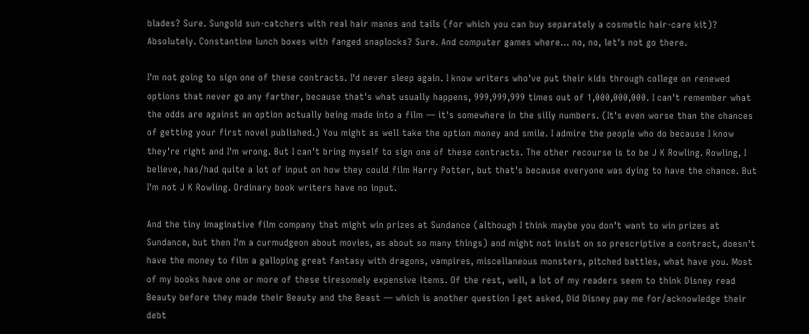blades? Sure. Sungold sun-catchers with real hair manes and tails (for which you can buy separately a cosmetic hair-care kit)? Absolutely. Constantine lunch boxes with fanged snaplocks? Sure. And computer games where... no, no, let's not go there.

I'm not going to sign one of these contracts. I'd never sleep again. I know writers who've put their kids through college on renewed options that never go any farther, because that's what usually happens, 999,999,999 times out of 1,000,000,000. I can't remember what the odds are against an option actually being made into a film — it's somewhere in the silly numbers. (It's even worse than the chances of getting your first novel published.) You might as well take the option money and smile. I admire the people who do because I know they're right and I'm wrong. But I can't bring myself to sign one of these contracts. The other recourse is to be J K Rowling. Rowling, I believe, has/had quite a lot of input on how they could film Harry Potter, but that's because everyone was dying to have the chance. But I'm not J K Rowling. Ordinary book writers have no input.

And the tiny imaginative film company that might win prizes at Sundance (although I think maybe you don't want to win prizes at Sundance, but then I'm a curmudgeon about movies, as about so many things) and might not insist on so prescriptive a contract, doesn't have the money to film a galloping great fantasy with dragons, vampires, miscellaneous monsters, pitched battles, what have you. Most of my books have one or more of these tiresomely expensive items. Of the rest, well, a lot of my readers seem to think Disney read Beauty before they made their Beauty and the Beast — which is another question I get asked, Did Disney pay me for/acknowledge their debt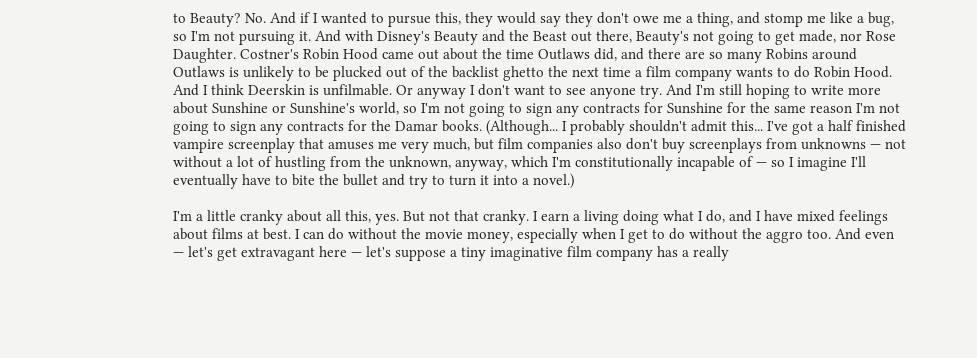to Beauty? No. And if I wanted to pursue this, they would say they don't owe me a thing, and stomp me like a bug, so I'm not pursuing it. And with Disney's Beauty and the Beast out there, Beauty's not going to get made, nor Rose Daughter. Costner's Robin Hood came out about the time Outlaws did, and there are so many Robins around Outlaws is unlikely to be plucked out of the backlist ghetto the next time a film company wants to do Robin Hood. And I think Deerskin is unfilmable. Or anyway I don't want to see anyone try. And I'm still hoping to write more about Sunshine or Sunshine's world, so I'm not going to sign any contracts for Sunshine for the same reason I'm not going to sign any contracts for the Damar books. (Although... I probably shouldn't admit this... I've got a half finished vampire screenplay that amuses me very much, but film companies also don't buy screenplays from unknowns — not without a lot of hustling from the unknown, anyway, which I'm constitutionally incapable of — so I imagine I'll eventually have to bite the bullet and try to turn it into a novel.)

I'm a little cranky about all this, yes. But not that cranky. I earn a living doing what I do, and I have mixed feelings about films at best. I can do without the movie money, especially when I get to do without the aggro too. And even — let's get extravagant here — let's suppose a tiny imaginative film company has a really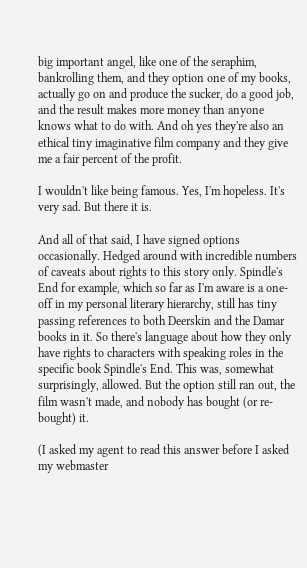big important angel, like one of the seraphim, bankrolling them, and they option one of my books, actually go on and produce the sucker, do a good job, and the result makes more money than anyone knows what to do with. And oh yes they're also an ethical tiny imaginative film company and they give me a fair percent of the profit.

I wouldn't like being famous. Yes, I'm hopeless. It's very sad. But there it is.

And all of that said, I have signed options occasionally. Hedged around with incredible numbers of caveats about rights to this story only. Spindle's End for example, which so far as I'm aware is a one-off in my personal literary hierarchy, still has tiny passing references to both Deerskin and the Damar books in it. So there's language about how they only have rights to characters with speaking roles in the specific book Spindle's End. This was, somewhat surprisingly, allowed. But the option still ran out, the film wasn't made, and nobody has bought (or re-bought) it.

(I asked my agent to read this answer before I asked my webmaster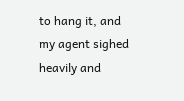to hang it, and my agent sighed heavily and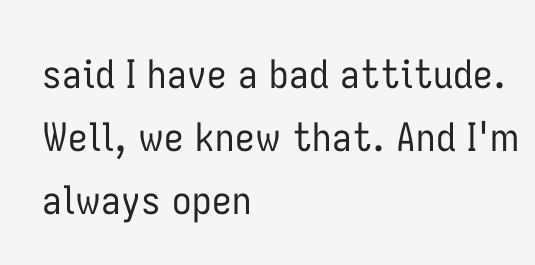said I have a bad attitude. Well, we knew that. And I'm always open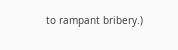to rampant bribery.)